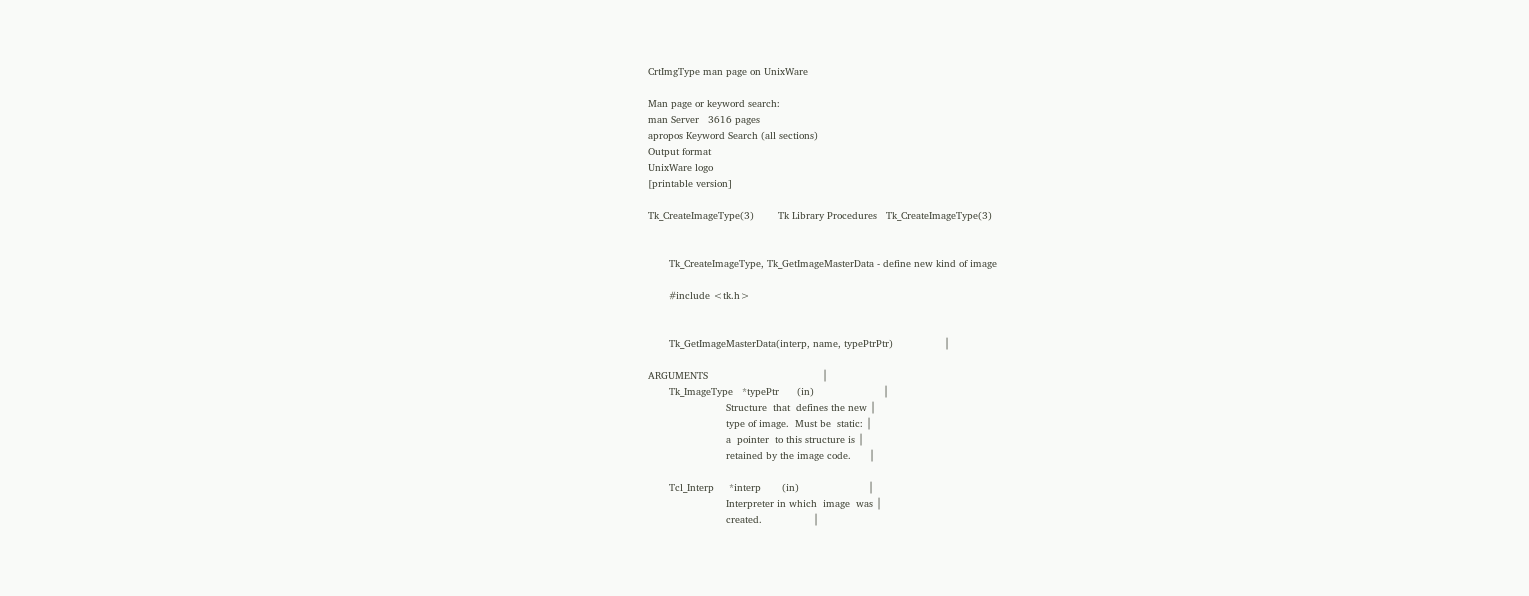CrtImgType man page on UnixWare

Man page or keyword search:
man Server   3616 pages
apropos Keyword Search (all sections)
Output format
UnixWare logo
[printable version]

Tk_CreateImageType(3)        Tk Library Procedures   Tk_CreateImageType(3)


       Tk_CreateImageType, Tk_GetImageMasterData - define new kind of image

       #include <tk.h>


       Tk_GetImageMasterData(interp, name, typePtrPtr)                 │

ARGUMENTS                                      │
       Tk_ImageType   *typePtr      (in)                       │
                          Structure  that  defines the new │
                          type of image.  Must be  static: │
                          a  pointer  to this structure is │
                          retained by the image code.      │

       Tcl_Interp     *interp       (in)                       │
                          Interpreter in which  image  was │
                          created.                 │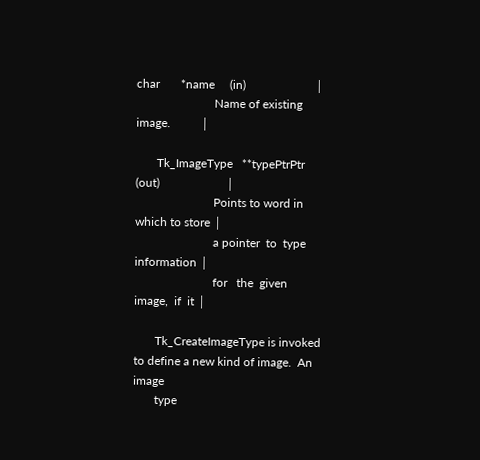char       *name     (in)                       │
                          Name of existing image.          │

       Tk_ImageType   **typePtrPtr  (out)                      │
                          Points to word in which to store │
                          a pointer  to  type  information │
                          for   the  given  image,  if  it │

       Tk_CreateImageType is invoked to define a new kind of image.  An  image
       type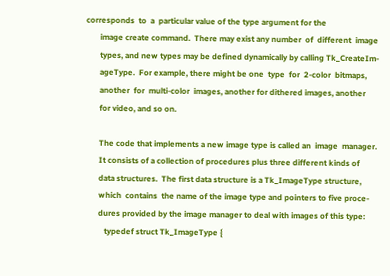corresponds  to  a  particular value of the type argument for the
       image create command.  There may exist any number  of  different  image
       types, and new types may be defined dynamically by calling Tk_CreateIm‐
       ageType.  For example, there might be one  type  for  2-color  bitmaps,
       another  for  multi-color  images, another for dithered images, another
       for video, and so on.

       The code that implements a new image type is called an  image  manager.
       It consists of a collection of procedures plus three different kinds of
       data structures.  The first data structure is a Tk_ImageType structure,
       which  contains  the name of the image type and pointers to five proce‐
       dures provided by the image manager to deal with images of this type:
          typedef struct Tk_ImageType {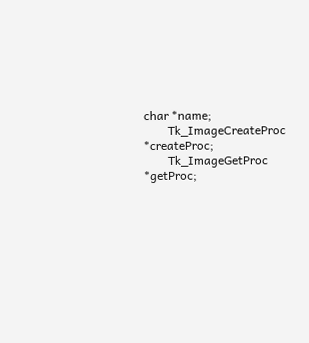char *name;
        Tk_ImageCreateProc *createProc;
        Tk_ImageGetProc *getProc;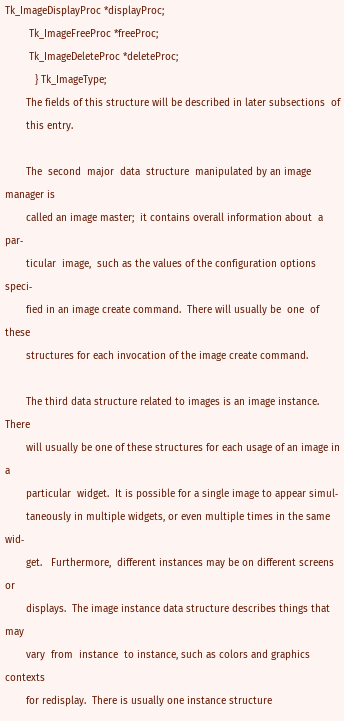Tk_ImageDisplayProc *displayProc;
        Tk_ImageFreeProc *freeProc;
        Tk_ImageDeleteProc *deleteProc;
          } Tk_ImageType;
       The fields of this structure will be described in later subsections  of
       this entry.

       The  second  major  data  structure  manipulated by an image manager is
       called an image master;  it contains overall information about  a  par‐
       ticular  image,  such as the values of the configuration options speci‐
       fied in an image create command.  There will usually be  one  of  these
       structures for each invocation of the image create command.

       The third data structure related to images is an image instance.  There
       will usually be one of these structures for each usage of an image in a
       particular  widget.  It is possible for a single image to appear simul‐
       taneously in multiple widgets, or even multiple times in the same  wid‐
       get.   Furthermore,  different instances may be on different screens or
       displays.  The image instance data structure describes things that  may
       vary  from  instance  to instance, such as colors and graphics contexts
       for redisplay.  There is usually one instance structure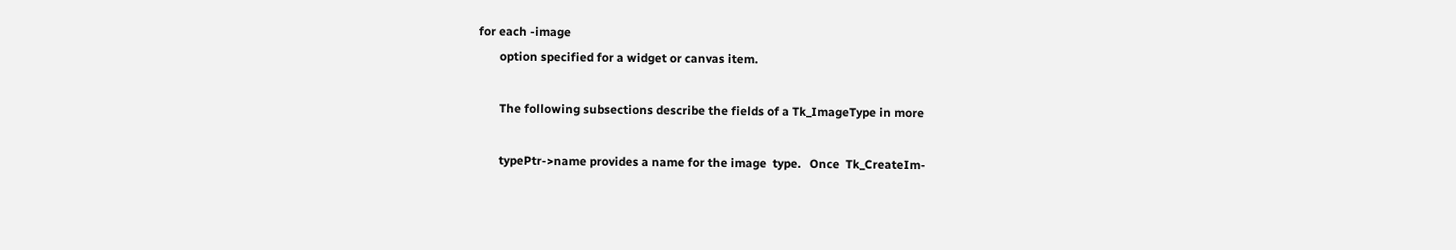for each -image
       option specified for a widget or canvas item.

       The following subsections describe the fields of a Tk_ImageType in more

       typePtr->name provides a name for the image  type.   Once  Tk_CreateIm‐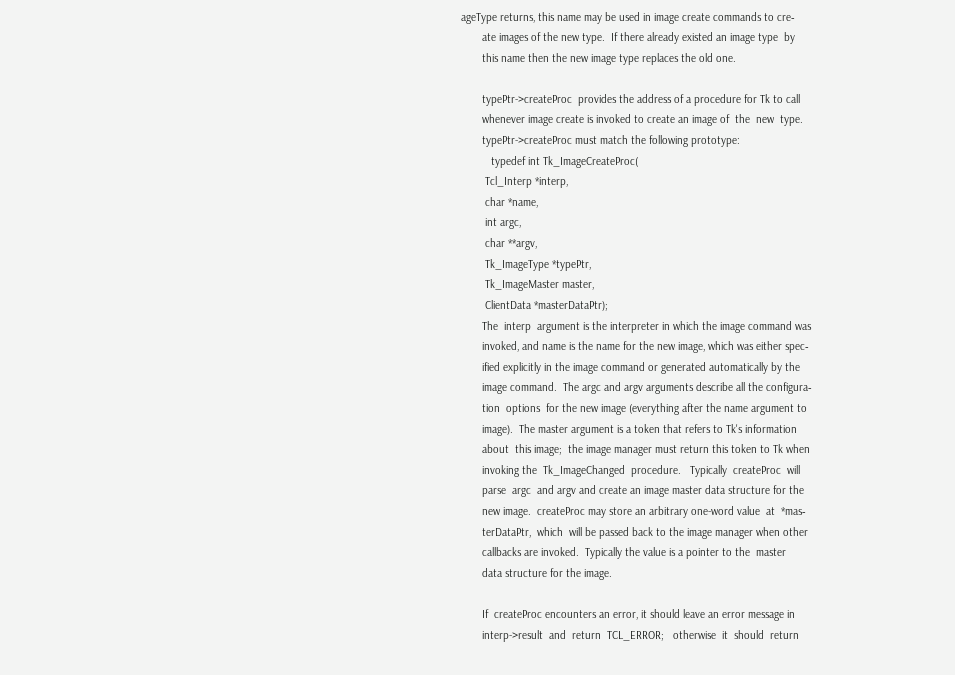ageType returns, this name may be used in image create commands to cre‐
       ate images of the new type.  If there already existed an image type  by
       this name then the new image type replaces the old one.

       typePtr->createProc  provides the address of a procedure for Tk to call
       whenever image create is invoked to create an image of  the  new  type.
       typePtr->createProc must match the following prototype:
          typedef int Tk_ImageCreateProc(
        Tcl_Interp *interp,
        char *name,
        int argc,
        char **argv,
        Tk_ImageType *typePtr,
        Tk_ImageMaster master,
        ClientData *masterDataPtr);
       The  interp  argument is the interpreter in which the image command was
       invoked, and name is the name for the new image, which was either spec‐
       ified explicitly in the image command or generated automatically by the
       image command.  The argc and argv arguments describe all the configura‐
       tion  options  for the new image (everything after the name argument to
       image).  The master argument is a token that refers to Tk's information
       about  this image;  the image manager must return this token to Tk when
       invoking the  Tk_ImageChanged  procedure.   Typically  createProc  will
       parse  argc  and argv and create an image master data structure for the
       new image.  createProc may store an arbitrary one-word value  at  *mas‐
       terDataPtr,  which  will be passed back to the image manager when other
       callbacks are invoked.  Typically the value is a pointer to the  master
       data structure for the image.

       If  createProc encounters an error, it should leave an error message in
       interp->result  and  return  TCL_ERROR;   otherwise  it  should  return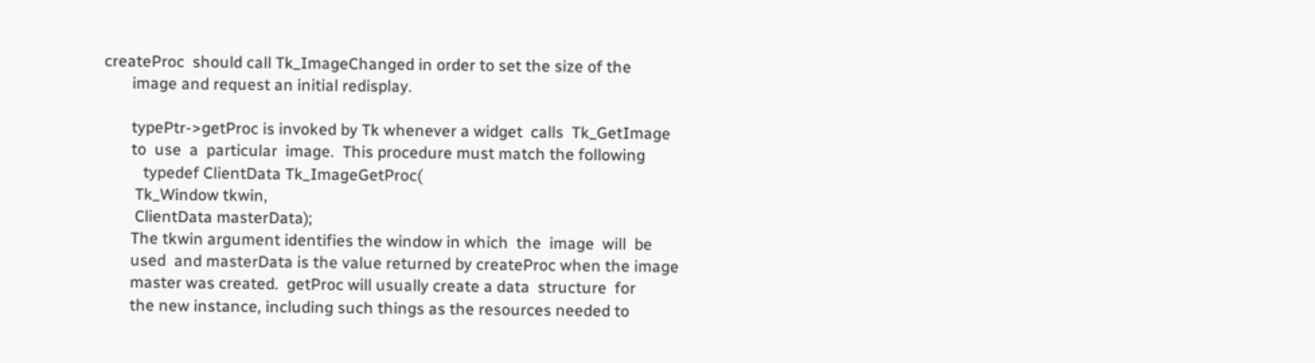createProc  should call Tk_ImageChanged in order to set the size of the
       image and request an initial redisplay.

       typePtr->getProc is invoked by Tk whenever a widget  calls  Tk_GetImage
       to  use  a  particular  image.  This procedure must match the following
          typedef ClientData Tk_ImageGetProc(
        Tk_Window tkwin,
        ClientData masterData);
       The tkwin argument identifies the window in which  the  image  will  be
       used  and masterData is the value returned by createProc when the image
       master was created.  getProc will usually create a data  structure  for
       the new instance, including such things as the resources needed to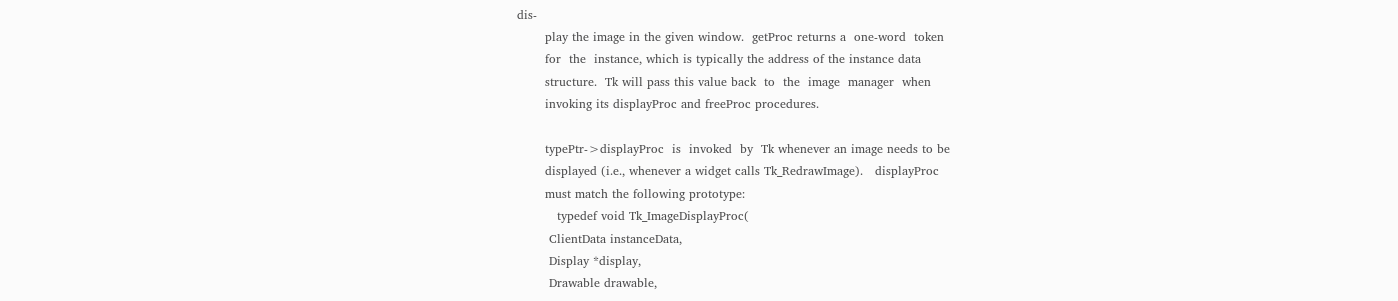dis‐
       play the image in the given window.  getProc returns a  one-word  token
       for  the  instance, which is typically the address of the instance data
       structure.  Tk will pass this value back  to  the  image  manager  when
       invoking its displayProc and freeProc procedures.

       typePtr->displayProc  is  invoked  by  Tk whenever an image needs to be
       displayed (i.e., whenever a widget calls Tk_RedrawImage).   displayProc
       must match the following prototype:
          typedef void Tk_ImageDisplayProc(
        ClientData instanceData,
        Display *display,
        Drawable drawable,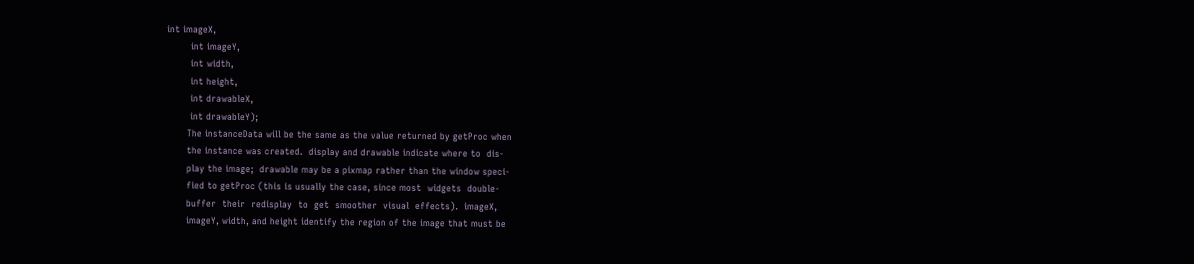int imageX,
        int imageY,
        int width,
        int height,
        int drawableX,
        int drawableY);
       The instanceData will be the same as the value returned by getProc when
       the instance was created.  display and drawable indicate where to  dis‐
       play the image;  drawable may be a pixmap rather than the window speci‐
       fied to getProc (this is usually the case, since most  widgets  double-
       buffer  their  redisplay  to  get  smoother  visual  effects).  imageX,
       imageY, width, and height identify the region of the image that must be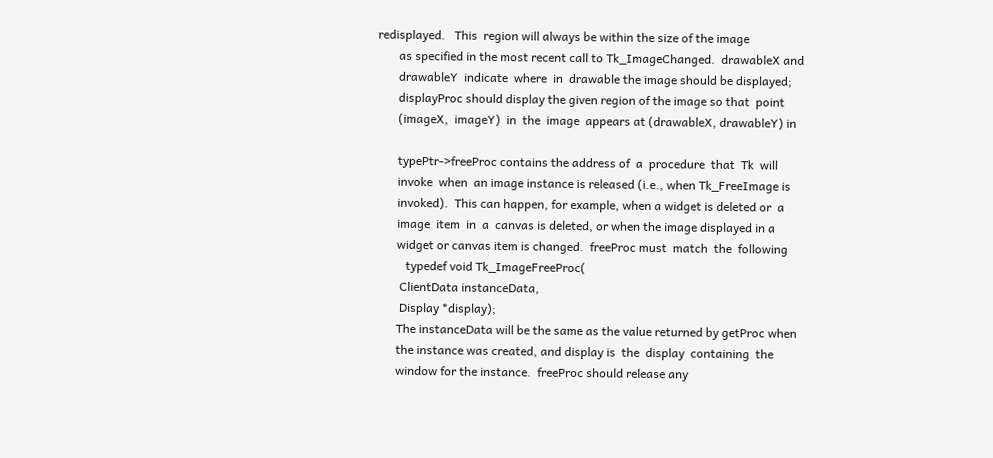redisplayed.   This  region will always be within the size of the image
       as specified in the most recent call to Tk_ImageChanged.  drawableX and
       drawableY  indicate  where  in  drawable the image should be displayed;
       displayProc should display the given region of the image so that  point
       (imageX,  imageY)  in  the  image  appears at (drawableX, drawableY) in

       typePtr->freeProc contains the address of  a  procedure  that  Tk  will
       invoke  when  an image instance is released (i.e., when Tk_FreeImage is
       invoked).  This can happen, for example, when a widget is deleted or  a
       image  item  in  a  canvas is deleted, or when the image displayed in a
       widget or canvas item is changed.  freeProc must  match  the  following
          typedef void Tk_ImageFreeProc(
        ClientData instanceData,
        Display *display);
       The instanceData will be the same as the value returned by getProc when
       the instance was created, and display is  the  display  containing  the
       window for the instance.  freeProc should release any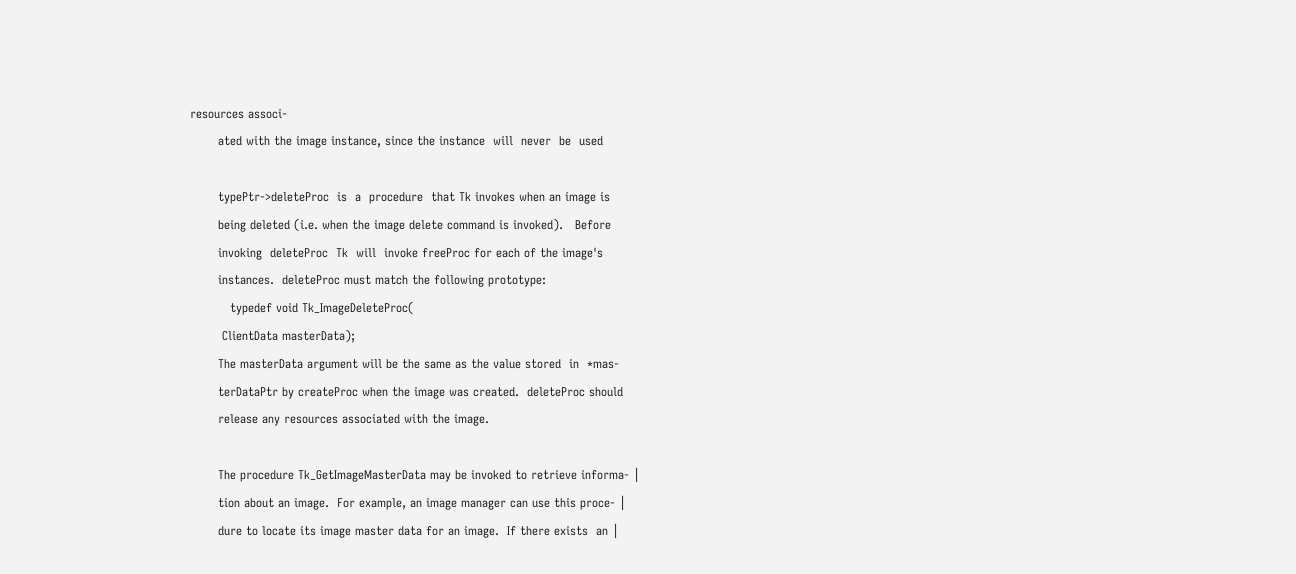resources associ‐
       ated with the image instance, since the instance  will  never  be  used

       typePtr->deleteProc  is  a  procedure  that Tk invokes when an image is
       being deleted (i.e. when the image delete command is invoked).   Before
       invoking  deleteProc  Tk  will  invoke freeProc for each of the image's
       instances.  deleteProc must match the following prototype:
          typedef void Tk_ImageDeleteProc(
        ClientData masterData);
       The masterData argument will be the same as the value stored  in  *mas‐
       terDataPtr by createProc when the image was created.  deleteProc should
       release any resources associated with the image.

       The procedure Tk_GetImageMasterData may be invoked to retrieve informa‐ │
       tion about an image.  For example, an image manager can use this proce‐ │
       dure to locate its image master data for an image.  If there exists  an │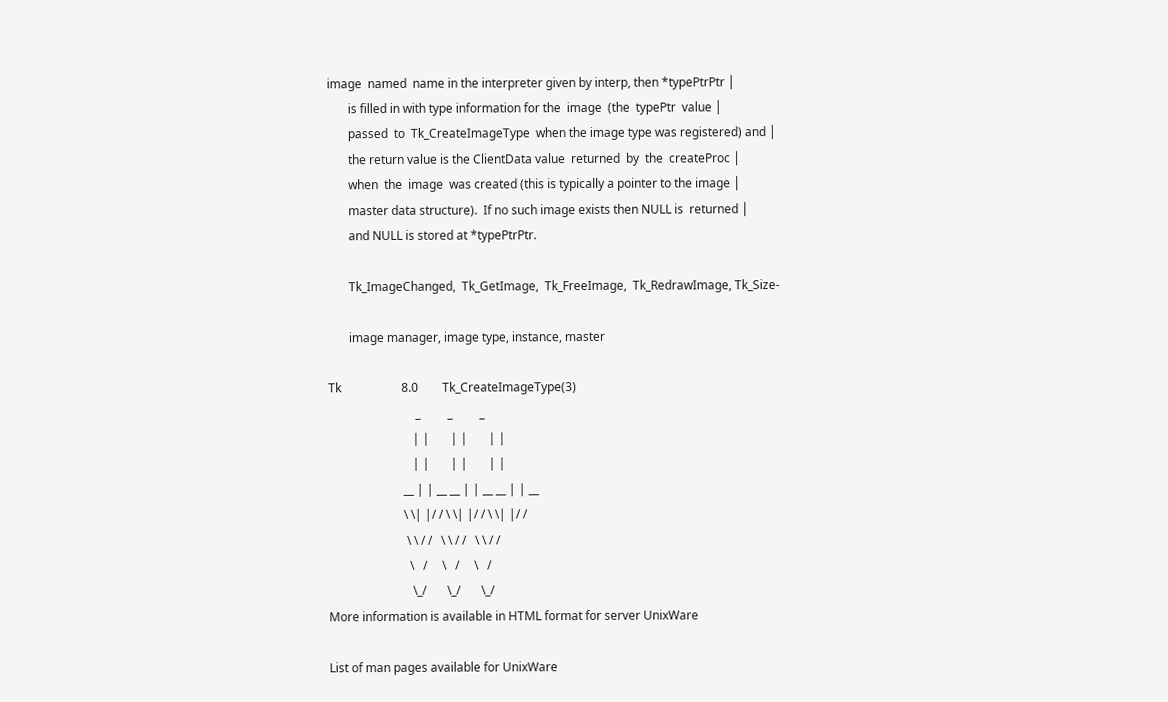image  named  name in the interpreter given by interp, then *typePtrPtr │
       is filled in with type information for the  image  (the  typePtr  value │
       passed  to  Tk_CreateImageType  when the image type was registered) and │
       the return value is the ClientData value  returned  by  the  createProc │
       when  the  image  was created (this is typically a pointer to the image │
       master data structure).  If no such image exists then NULL is  returned │
       and NULL is stored at *typePtrPtr.

       Tk_ImageChanged,  Tk_GetImage,  Tk_FreeImage,  Tk_RedrawImage, Tk_Size‐

       image manager, image type, instance, master

Tk                    8.0        Tk_CreateImageType(3)
                             _         _         _
                            | |       | |       | |
                            | |       | |       | |
                         __ | | __ __ | | __ __ | | __
                         \ \| |/ / \ \| |/ / \ \| |/ /
                          \ \ / /   \ \ / /   \ \ / /
                           \   /     \   /     \   /
                            \_/       \_/       \_/
More information is available in HTML format for server UnixWare

List of man pages available for UnixWare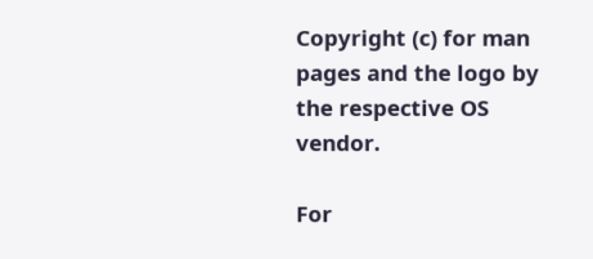Copyright (c) for man pages and the logo by the respective OS vendor.

For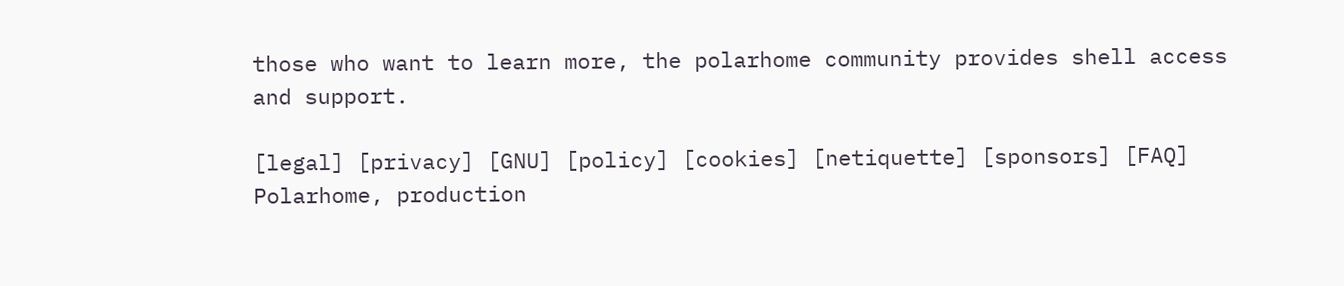those who want to learn more, the polarhome community provides shell access and support.

[legal] [privacy] [GNU] [policy] [cookies] [netiquette] [sponsors] [FAQ]
Polarhome, production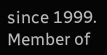since 1999.
Member of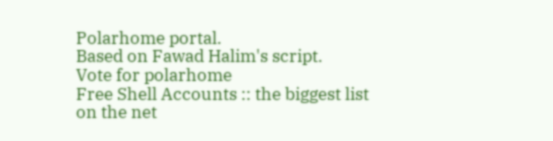Polarhome portal.
Based on Fawad Halim's script.
Vote for polarhome
Free Shell Accounts :: the biggest list on the net